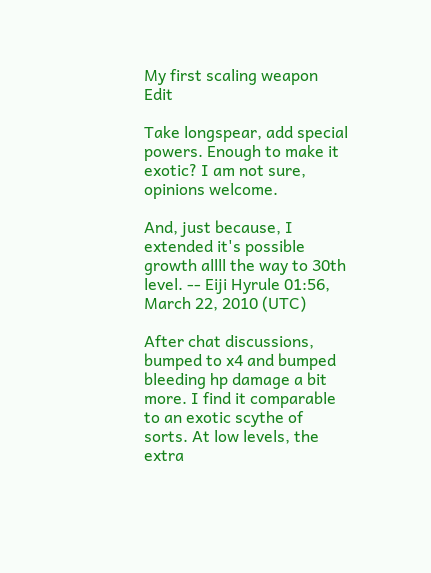My first scaling weapon Edit

Take longspear, add special powers. Enough to make it exotic? I am not sure, opinions welcome.

And, just because, I extended it's possible growth allll the way to 30th level. -- Eiji Hyrule 01:56, March 22, 2010 (UTC)

After chat discussions, bumped to x4 and bumped bleeding hp damage a bit more. I find it comparable to an exotic scythe of sorts. At low levels, the extra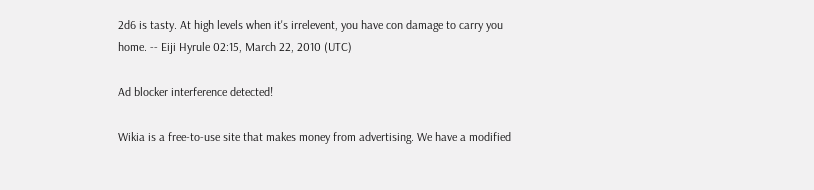2d6 is tasty. At high levels when it's irrelevent, you have con damage to carry you home. -- Eiji Hyrule 02:15, March 22, 2010 (UTC)

Ad blocker interference detected!

Wikia is a free-to-use site that makes money from advertising. We have a modified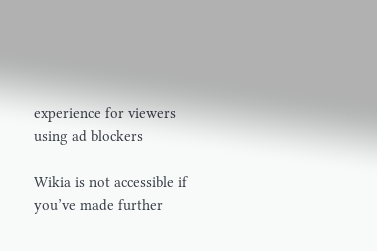experience for viewers using ad blockers

Wikia is not accessible if you’ve made further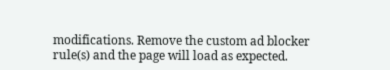modifications. Remove the custom ad blocker rule(s) and the page will load as expected.